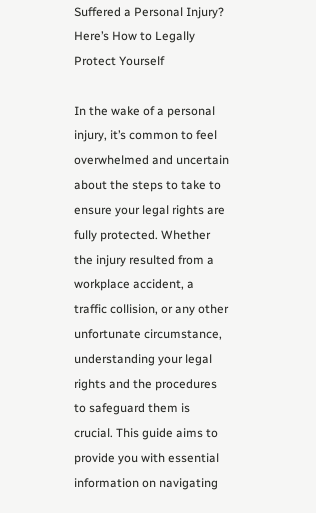Suffered a Personal Injury? Here’s How to Legally Protect Yourself

In the wake of a personal injury, it’s common to feel overwhelmed and uncertain about the steps to take to ensure your legal rights are fully protected. Whether the injury resulted from a workplace accident, a traffic collision, or any other unfortunate circumstance, understanding your legal rights and the procedures to safeguard them is crucial. This guide aims to provide you with essential information on navigating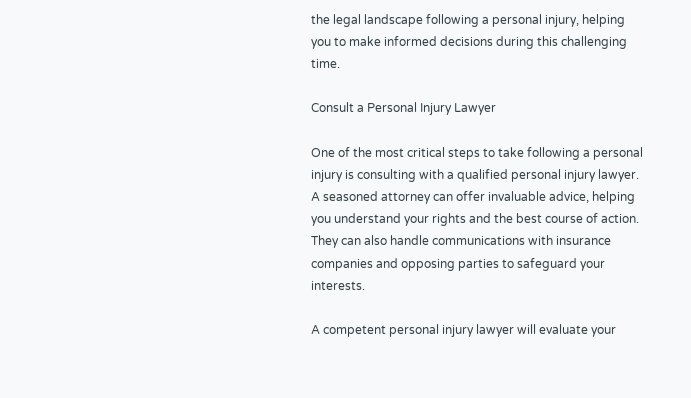the legal landscape following a personal injury, helping you to make informed decisions during this challenging time.

Consult a Personal Injury Lawyer

One of the most critical steps to take following a personal injury is consulting with a qualified personal injury lawyer. A seasoned attorney can offer invaluable advice, helping you understand your rights and the best course of action. They can also handle communications with insurance companies and opposing parties to safeguard your interests.

A competent personal injury lawyer will evaluate your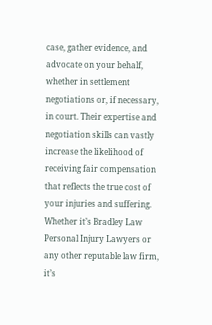case, gather evidence, and advocate on your behalf, whether in settlement negotiations or, if necessary, in court. Their expertise and negotiation skills can vastly increase the likelihood of receiving fair compensation that reflects the true cost of your injuries and suffering. Whether it’s Bradley Law Personal Injury Lawyers or any other reputable law firm, it’s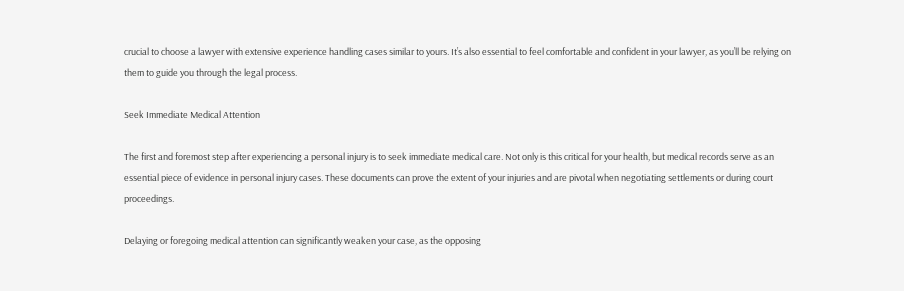crucial to choose a lawyer with extensive experience handling cases similar to yours. It’s also essential to feel comfortable and confident in your lawyer, as you’ll be relying on them to guide you through the legal process.

Seek Immediate Medical Attention

The first and foremost step after experiencing a personal injury is to seek immediate medical care. Not only is this critical for your health, but medical records serve as an essential piece of evidence in personal injury cases. These documents can prove the extent of your injuries and are pivotal when negotiating settlements or during court proceedings.

Delaying or foregoing medical attention can significantly weaken your case, as the opposing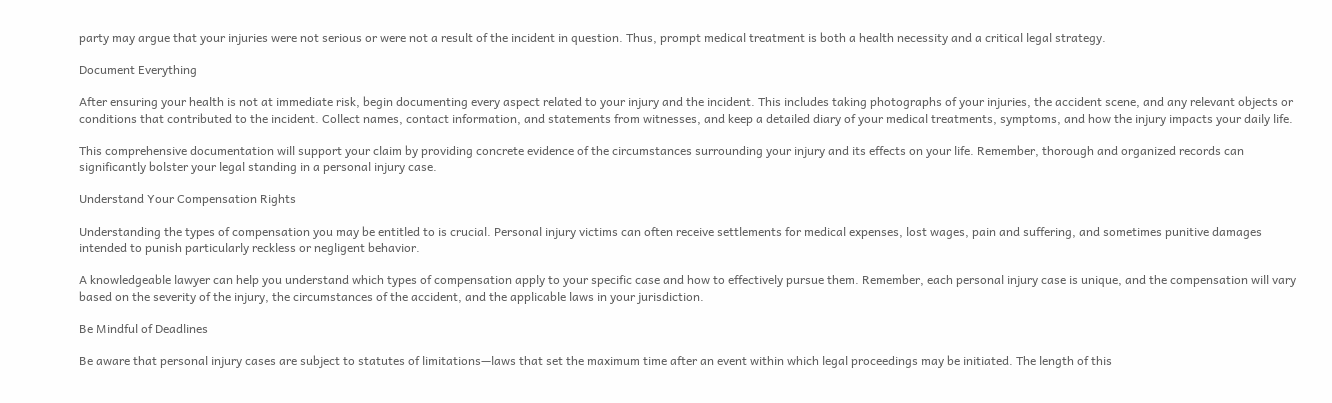party may argue that your injuries were not serious or were not a result of the incident in question. Thus, prompt medical treatment is both a health necessity and a critical legal strategy.

Document Everything

After ensuring your health is not at immediate risk, begin documenting every aspect related to your injury and the incident. This includes taking photographs of your injuries, the accident scene, and any relevant objects or conditions that contributed to the incident. Collect names, contact information, and statements from witnesses, and keep a detailed diary of your medical treatments, symptoms, and how the injury impacts your daily life.

This comprehensive documentation will support your claim by providing concrete evidence of the circumstances surrounding your injury and its effects on your life. Remember, thorough and organized records can significantly bolster your legal standing in a personal injury case.

Understand Your Compensation Rights

Understanding the types of compensation you may be entitled to is crucial. Personal injury victims can often receive settlements for medical expenses, lost wages, pain and suffering, and sometimes punitive damages intended to punish particularly reckless or negligent behavior.

A knowledgeable lawyer can help you understand which types of compensation apply to your specific case and how to effectively pursue them. Remember, each personal injury case is unique, and the compensation will vary based on the severity of the injury, the circumstances of the accident, and the applicable laws in your jurisdiction.

Be Mindful of Deadlines

Be aware that personal injury cases are subject to statutes of limitations—laws that set the maximum time after an event within which legal proceedings may be initiated. The length of this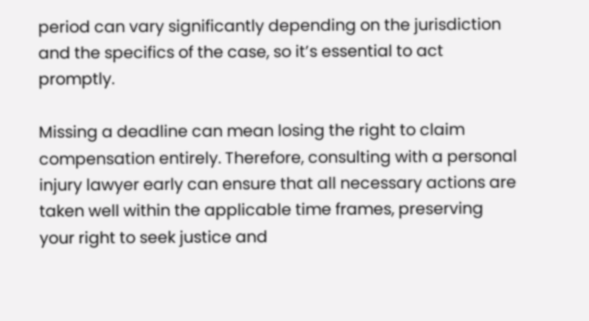period can vary significantly depending on the jurisdiction and the specifics of the case, so it’s essential to act promptly.

Missing a deadline can mean losing the right to claim compensation entirely. Therefore, consulting with a personal injury lawyer early can ensure that all necessary actions are taken well within the applicable time frames, preserving your right to seek justice and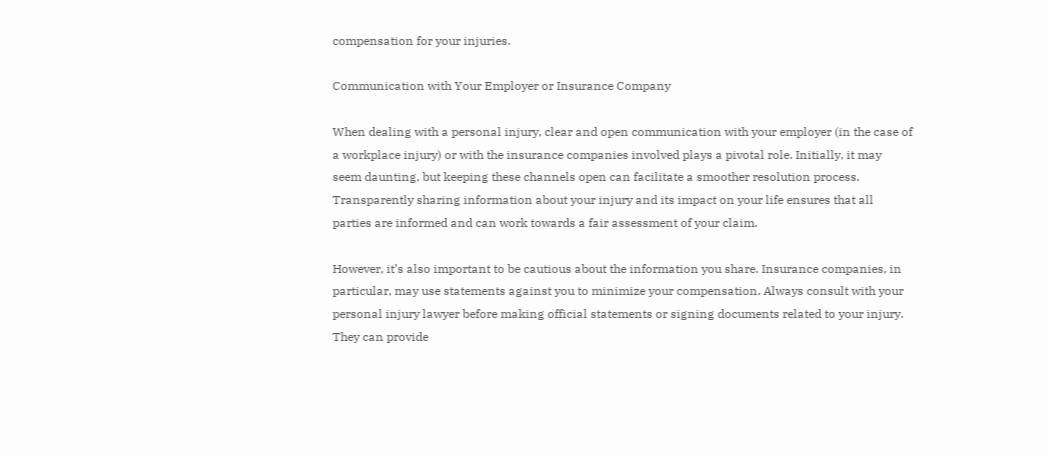compensation for your injuries.

Communication with Your Employer or Insurance Company

When dealing with a personal injury, clear and open communication with your employer (in the case of a workplace injury) or with the insurance companies involved plays a pivotal role. Initially, it may seem daunting, but keeping these channels open can facilitate a smoother resolution process. Transparently sharing information about your injury and its impact on your life ensures that all parties are informed and can work towards a fair assessment of your claim.

However, it’s also important to be cautious about the information you share. Insurance companies, in particular, may use statements against you to minimize your compensation. Always consult with your personal injury lawyer before making official statements or signing documents related to your injury. They can provide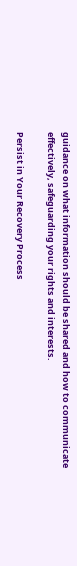guidance on what information should be shared and how to communicate effectively, safeguarding your rights and interests.

Persist in Your Recovery Process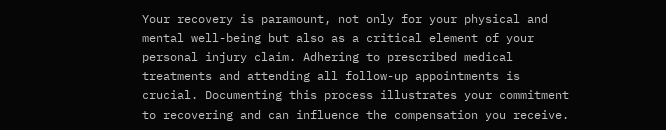Your recovery is paramount, not only for your physical and mental well-being but also as a critical element of your personal injury claim. Adhering to prescribed medical treatments and attending all follow-up appointments is crucial. Documenting this process illustrates your commitment to recovering and can influence the compensation you receive.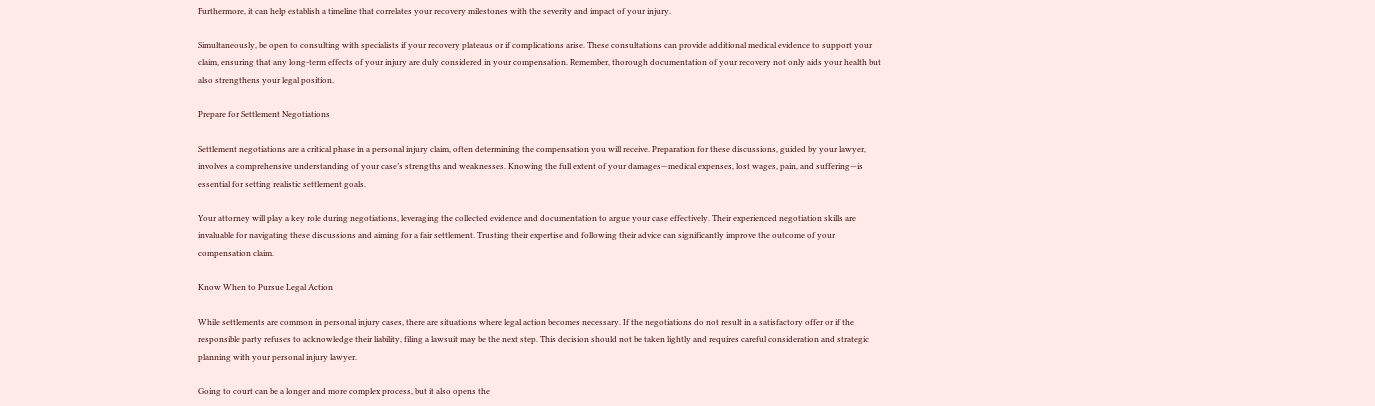Furthermore, it can help establish a timeline that correlates your recovery milestones with the severity and impact of your injury.

Simultaneously, be open to consulting with specialists if your recovery plateaus or if complications arise. These consultations can provide additional medical evidence to support your claim, ensuring that any long-term effects of your injury are duly considered in your compensation. Remember, thorough documentation of your recovery not only aids your health but also strengthens your legal position.

Prepare for Settlement Negotiations

Settlement negotiations are a critical phase in a personal injury claim, often determining the compensation you will receive. Preparation for these discussions, guided by your lawyer, involves a comprehensive understanding of your case’s strengths and weaknesses. Knowing the full extent of your damages—medical expenses, lost wages, pain, and suffering—is essential for setting realistic settlement goals.

Your attorney will play a key role during negotiations, leveraging the collected evidence and documentation to argue your case effectively. Their experienced negotiation skills are invaluable for navigating these discussions and aiming for a fair settlement. Trusting their expertise and following their advice can significantly improve the outcome of your compensation claim.

Know When to Pursue Legal Action

While settlements are common in personal injury cases, there are situations where legal action becomes necessary. If the negotiations do not result in a satisfactory offer or if the responsible party refuses to acknowledge their liability, filing a lawsuit may be the next step. This decision should not be taken lightly and requires careful consideration and strategic planning with your personal injury lawyer.

Going to court can be a longer and more complex process, but it also opens the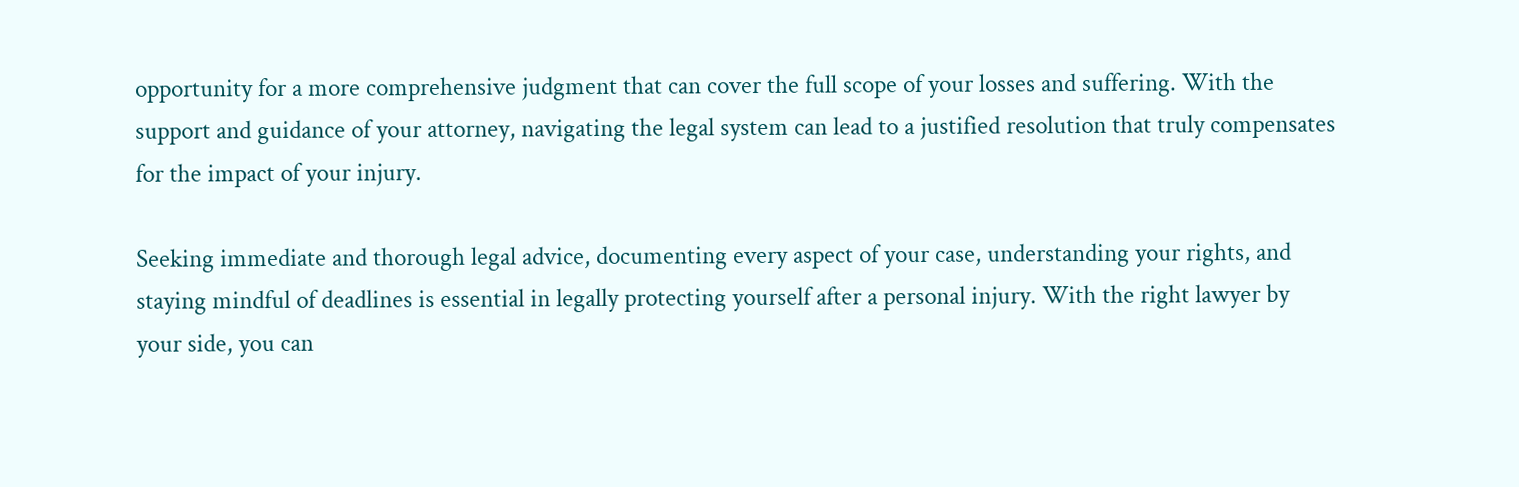opportunity for a more comprehensive judgment that can cover the full scope of your losses and suffering. With the support and guidance of your attorney, navigating the legal system can lead to a justified resolution that truly compensates for the impact of your injury.

Seeking immediate and thorough legal advice, documenting every aspect of your case, understanding your rights, and staying mindful of deadlines is essential in legally protecting yourself after a personal injury. With the right lawyer by your side, you can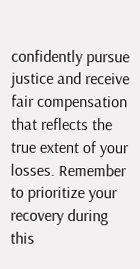confidently pursue justice and receive fair compensation that reflects the true extent of your losses. Remember to prioritize your recovery during this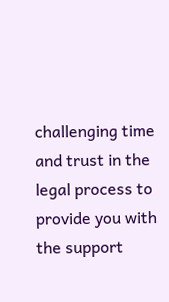challenging time and trust in the legal process to provide you with the support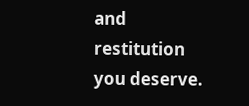and restitution you deserve.